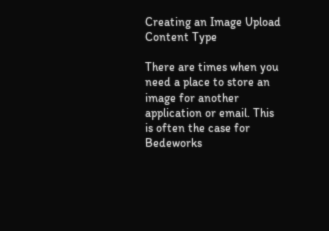Creating an Image Upload Content Type

There are times when you need a place to store an image for another application or email. This is often the case for Bedeworks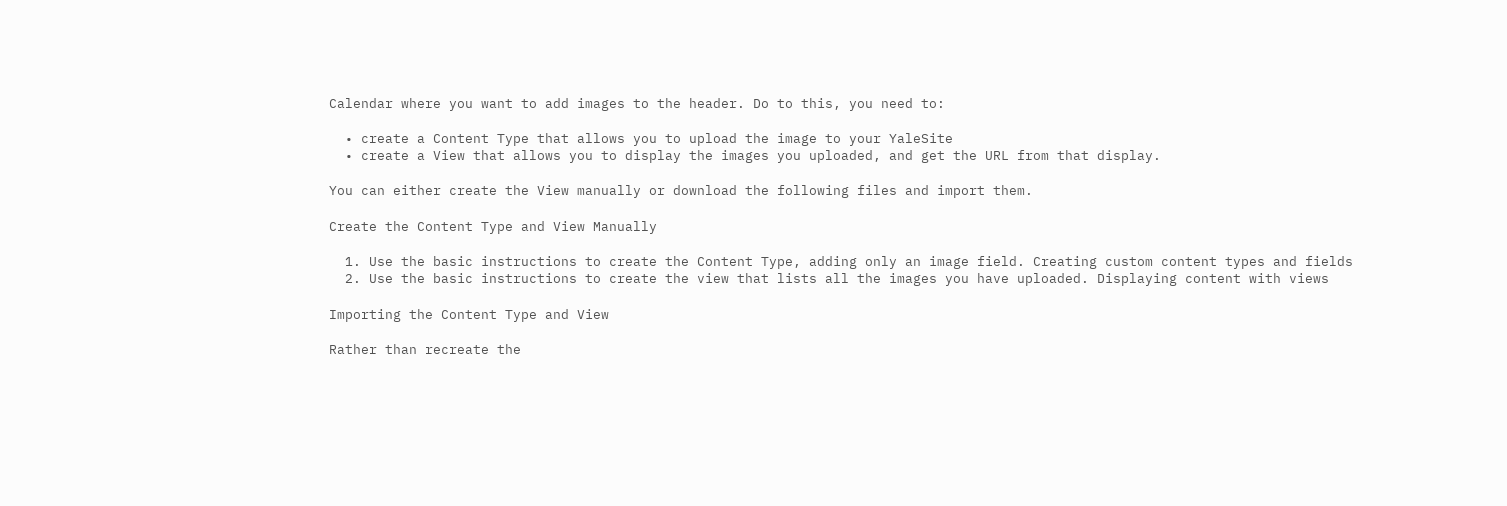Calendar where you want to add images to the header. Do to this, you need to:

  • create a Content Type that allows you to upload the image to your YaleSite
  • create a View that allows you to display the images you uploaded, and get the URL from that display.

You can either create the View manually or download the following files and import them.

Create the Content Type and View Manually

  1. Use the basic instructions to create the Content Type, adding only an image field. Creating custom content types and fields
  2. Use the basic instructions to create the view that lists all the images you have uploaded. Displaying content with views

Importing the Content Type and View

Rather than recreate the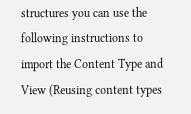structures you can use the following instructions to import the Content Type and View (Reusing content types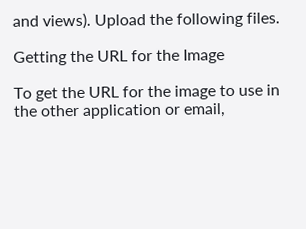and views). Upload the following files.

Getting the URL for the Image

To get the URL for the image to use in the other application or email,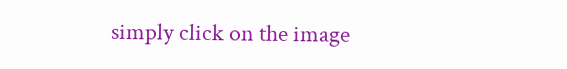simply click on the image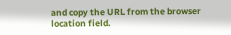and copy the URL from the browser location field.